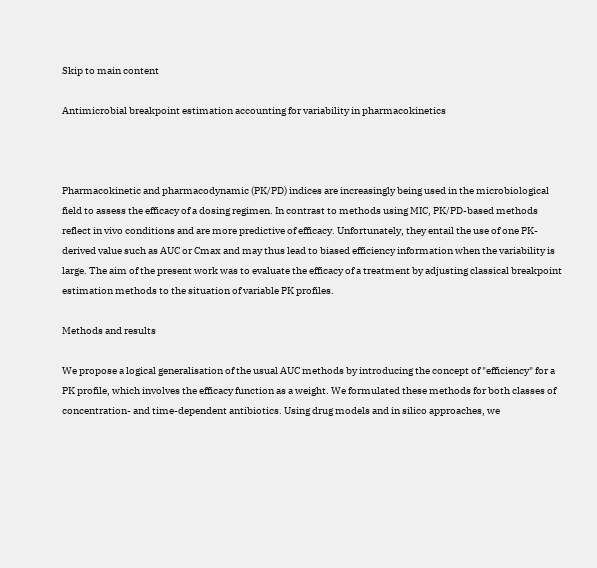Skip to main content

Antimicrobial breakpoint estimation accounting for variability in pharmacokinetics



Pharmacokinetic and pharmacodynamic (PK/PD) indices are increasingly being used in the microbiological field to assess the efficacy of a dosing regimen. In contrast to methods using MIC, PK/PD-based methods reflect in vivo conditions and are more predictive of efficacy. Unfortunately, they entail the use of one PK-derived value such as AUC or Cmax and may thus lead to biased efficiency information when the variability is large. The aim of the present work was to evaluate the efficacy of a treatment by adjusting classical breakpoint estimation methods to the situation of variable PK profiles.

Methods and results

We propose a logical generalisation of the usual AUC methods by introducing the concept of "efficiency" for a PK profile, which involves the efficacy function as a weight. We formulated these methods for both classes of concentration- and time-dependent antibiotics. Using drug models and in silico approaches, we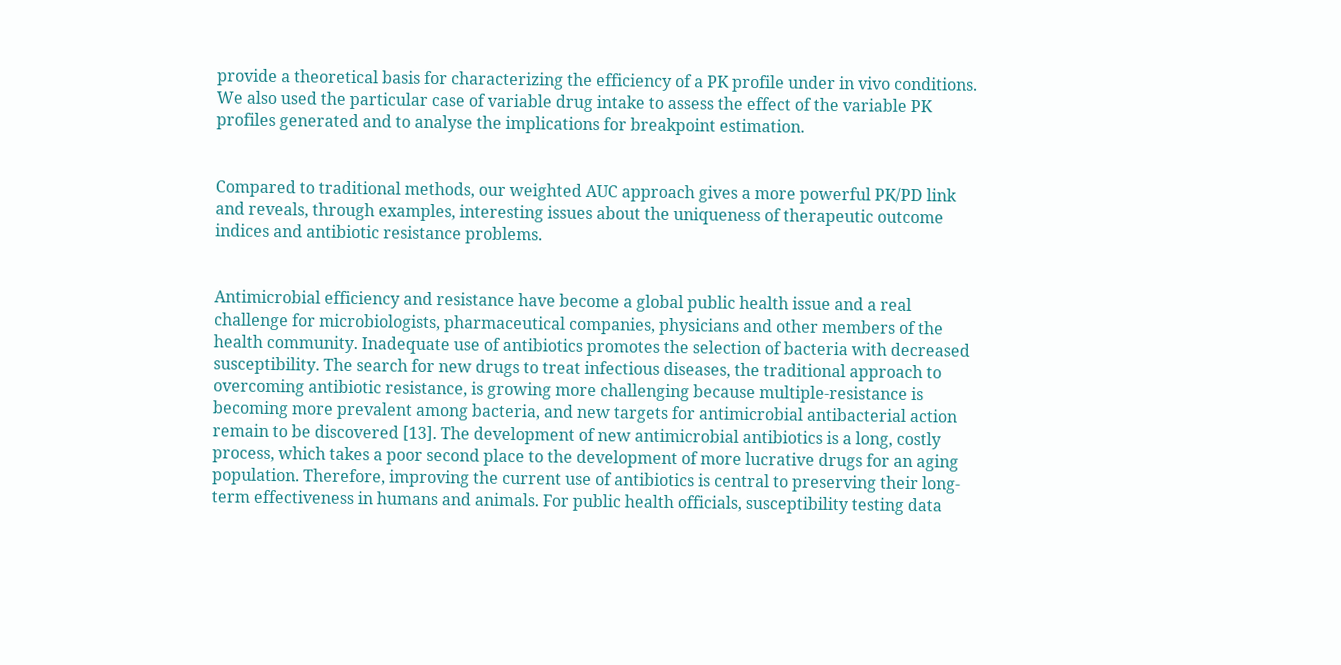provide a theoretical basis for characterizing the efficiency of a PK profile under in vivo conditions. We also used the particular case of variable drug intake to assess the effect of the variable PK profiles generated and to analyse the implications for breakpoint estimation.


Compared to traditional methods, our weighted AUC approach gives a more powerful PK/PD link and reveals, through examples, interesting issues about the uniqueness of therapeutic outcome indices and antibiotic resistance problems.


Antimicrobial efficiency and resistance have become a global public health issue and a real challenge for microbiologists, pharmaceutical companies, physicians and other members of the health community. Inadequate use of antibiotics promotes the selection of bacteria with decreased susceptibility. The search for new drugs to treat infectious diseases, the traditional approach to overcoming antibiotic resistance, is growing more challenging because multiple-resistance is becoming more prevalent among bacteria, and new targets for antimicrobial antibacterial action remain to be discovered [13]. The development of new antimicrobial antibiotics is a long, costly process, which takes a poor second place to the development of more lucrative drugs for an aging population. Therefore, improving the current use of antibiotics is central to preserving their long-term effectiveness in humans and animals. For public health officials, susceptibility testing data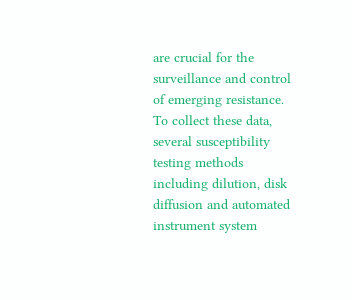are crucial for the surveillance and control of emerging resistance. To collect these data, several susceptibility testing methods including dilution, disk diffusion and automated instrument system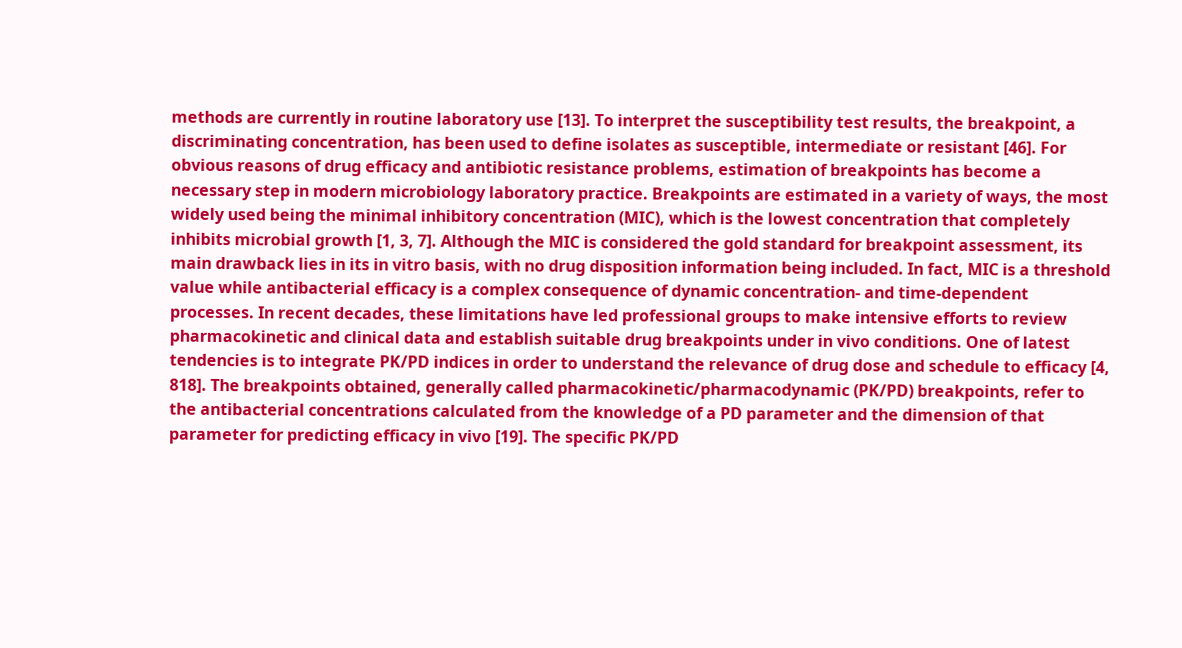methods are currently in routine laboratory use [13]. To interpret the susceptibility test results, the breakpoint, a discriminating concentration, has been used to define isolates as susceptible, intermediate or resistant [46]. For obvious reasons of drug efficacy and antibiotic resistance problems, estimation of breakpoints has become a necessary step in modern microbiology laboratory practice. Breakpoints are estimated in a variety of ways, the most widely used being the minimal inhibitory concentration (MIC), which is the lowest concentration that completely inhibits microbial growth [1, 3, 7]. Although the MIC is considered the gold standard for breakpoint assessment, its main drawback lies in its in vitro basis, with no drug disposition information being included. In fact, MIC is a threshold value while antibacterial efficacy is a complex consequence of dynamic concentration- and time-dependent processes. In recent decades, these limitations have led professional groups to make intensive efforts to review pharmacokinetic and clinical data and establish suitable drug breakpoints under in vivo conditions. One of latest tendencies is to integrate PK/PD indices in order to understand the relevance of drug dose and schedule to efficacy [4, 818]. The breakpoints obtained, generally called pharmacokinetic/pharmacodynamic (PK/PD) breakpoints, refer to the antibacterial concentrations calculated from the knowledge of a PD parameter and the dimension of that parameter for predicting efficacy in vivo [19]. The specific PK/PD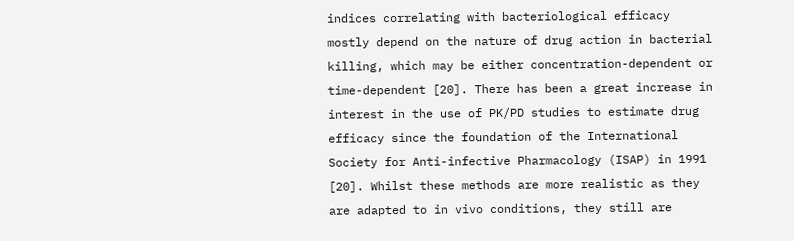indices correlating with bacteriological efficacy mostly depend on the nature of drug action in bacterial killing, which may be either concentration-dependent or time-dependent [20]. There has been a great increase in interest in the use of PK/PD studies to estimate drug efficacy since the foundation of the International Society for Anti-infective Pharmacology (ISAP) in 1991 [20]. Whilst these methods are more realistic as they are adapted to in vivo conditions, they still are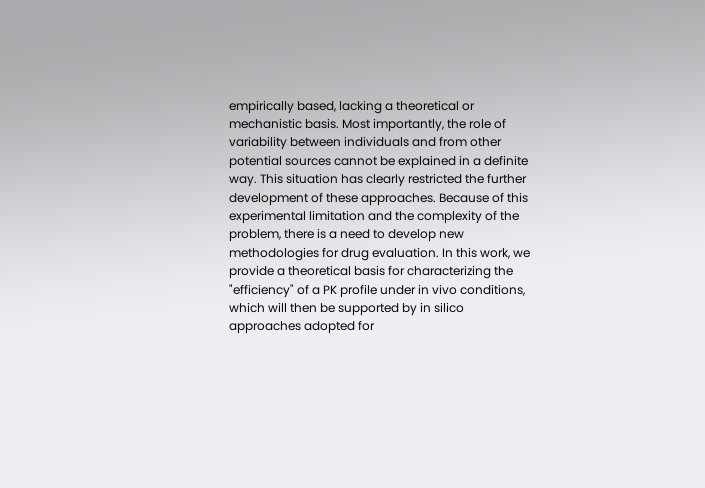empirically based, lacking a theoretical or mechanistic basis. Most importantly, the role of variability between individuals and from other potential sources cannot be explained in a definite way. This situation has clearly restricted the further development of these approaches. Because of this experimental limitation and the complexity of the problem, there is a need to develop new methodologies for drug evaluation. In this work, we provide a theoretical basis for characterizing the "efficiency" of a PK profile under in vivo conditions, which will then be supported by in silico approaches adopted for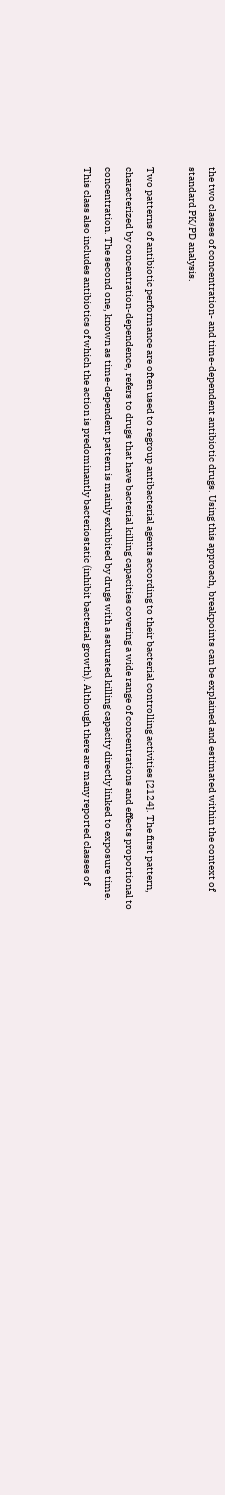the two classes of concentration- and time-dependent antibiotic drugs. Using this approach, breakpoints can be explained and estimated within the context of standard PK/PD analysis.

Two patterns of antibiotic performance are often used to regroup antibacterial agents according to their bacterial controlling activities [2124]. The first pattern, characterized by concentration-dependence, refers to drugs that have bacterial killing capacities covering a wide range of concentrations and effects proportional to concentration. The second one, known as time-dependent pattern is mainly exhibited by drugs with a saturated killing capacity directly linked to exposure time. This class also includes antibiotics of which the action is predominantly bacteriostatic (inhibit bacterial growth). Although there are many reported classes of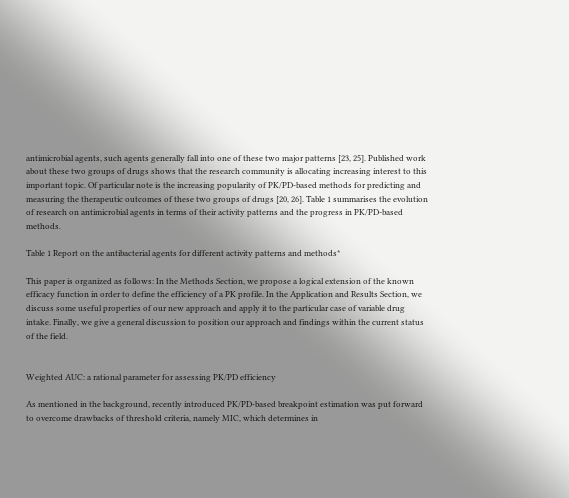antimicrobial agents, such agents generally fall into one of these two major patterns [23, 25]. Published work about these two groups of drugs shows that the research community is allocating increasing interest to this important topic. Of particular note is the increasing popularity of PK/PD-based methods for predicting and measuring the therapeutic outcomes of these two groups of drugs [20, 26]. Table 1 summarises the evolution of research on antimicrobial agents in terms of their activity patterns and the progress in PK/PD-based methods.

Table 1 Report on the antibacterial agents for different activity patterns and methods*

This paper is organized as follows: In the Methods Section, we propose a logical extension of the known efficacy function in order to define the efficiency of a PK profile. In the Application and Results Section, we discuss some useful properties of our new approach and apply it to the particular case of variable drug intake. Finally, we give a general discussion to position our approach and findings within the current status of the field.


Weighted AUC: a rational parameter for assessing PK/PD efficiency

As mentioned in the background, recently introduced PK/PD-based breakpoint estimation was put forward to overcome drawbacks of threshold criteria, namely MIC, which determines in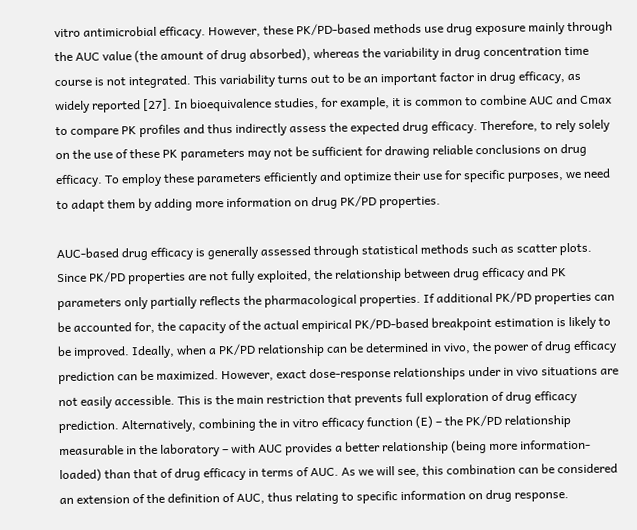vitro antimicrobial efficacy. However, these PK/PD-based methods use drug exposure mainly through the AUC value (the amount of drug absorbed), whereas the variability in drug concentration time course is not integrated. This variability turns out to be an important factor in drug efficacy, as widely reported [27]. In bioequivalence studies, for example, it is common to combine AUC and Cmax to compare PK profiles and thus indirectly assess the expected drug efficacy. Therefore, to rely solely on the use of these PK parameters may not be sufficient for drawing reliable conclusions on drug efficacy. To employ these parameters efficiently and optimize their use for specific purposes, we need to adapt them by adding more information on drug PK/PD properties.

AUC-based drug efficacy is generally assessed through statistical methods such as scatter plots. Since PK/PD properties are not fully exploited, the relationship between drug efficacy and PK parameters only partially reflects the pharmacological properties. If additional PK/PD properties can be accounted for, the capacity of the actual empirical PK/PD-based breakpoint estimation is likely to be improved. Ideally, when a PK/PD relationship can be determined in vivo, the power of drug efficacy prediction can be maximized. However, exact dose-response relationships under in vivo situations are not easily accessible. This is the main restriction that prevents full exploration of drug efficacy prediction. Alternatively, combining the in vitro efficacy function (E) – the PK/PD relationship measurable in the laboratory – with AUC provides a better relationship (being more information-loaded) than that of drug efficacy in terms of AUC. As we will see, this combination can be considered an extension of the definition of AUC, thus relating to specific information on drug response.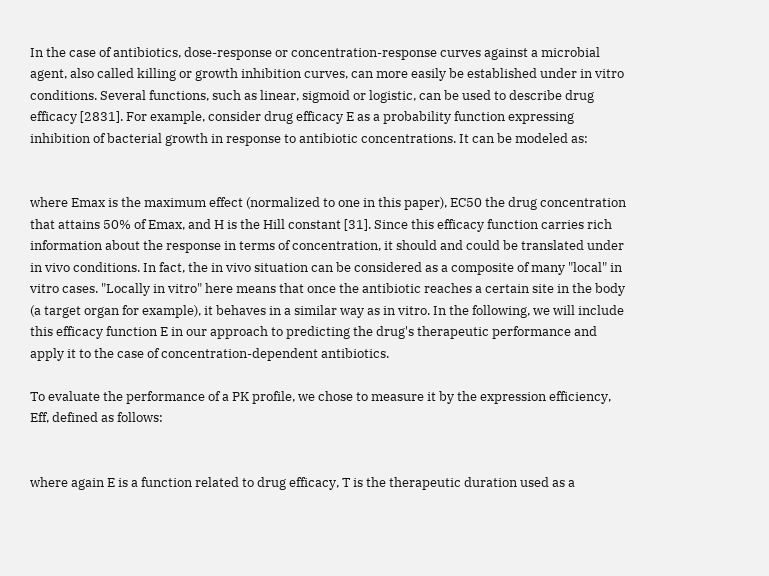In the case of antibiotics, dose-response or concentration-response curves against a microbial agent, also called killing or growth inhibition curves, can more easily be established under in vitro conditions. Several functions, such as linear, sigmoid or logistic, can be used to describe drug efficacy [2831]. For example, consider drug efficacy E as a probability function expressing inhibition of bacterial growth in response to antibiotic concentrations. It can be modeled as:


where Emax is the maximum effect (normalized to one in this paper), EC50 the drug concentration that attains 50% of Emax, and H is the Hill constant [31]. Since this efficacy function carries rich information about the response in terms of concentration, it should and could be translated under in vivo conditions. In fact, the in vivo situation can be considered as a composite of many "local" in vitro cases. "Locally in vitro" here means that once the antibiotic reaches a certain site in the body (a target organ for example), it behaves in a similar way as in vitro. In the following, we will include this efficacy function E in our approach to predicting the drug's therapeutic performance and apply it to the case of concentration-dependent antibiotics.

To evaluate the performance of a PK profile, we chose to measure it by the expression efficiency, Eff, defined as follows:


where again E is a function related to drug efficacy, T is the therapeutic duration used as a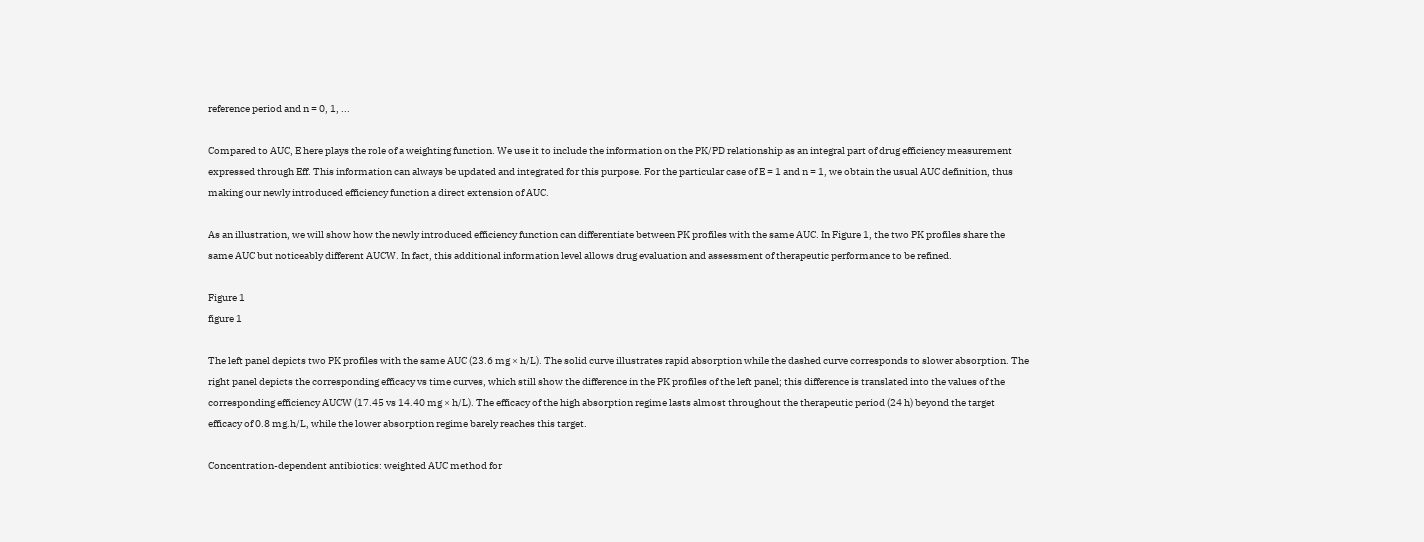reference period and n = 0, 1, ...

Compared to AUC, E here plays the role of a weighting function. We use it to include the information on the PK/PD relationship as an integral part of drug efficiency measurement expressed through Eff. This information can always be updated and integrated for this purpose. For the particular case of E = 1 and n = 1, we obtain the usual AUC definition, thus making our newly introduced efficiency function a direct extension of AUC.

As an illustration, we will show how the newly introduced efficiency function can differentiate between PK profiles with the same AUC. In Figure 1, the two PK profiles share the same AUC but noticeably different AUCW. In fact, this additional information level allows drug evaluation and assessment of therapeutic performance to be refined.

Figure 1
figure 1

The left panel depicts two PK profiles with the same AUC (23.6 mg × h/L). The solid curve illustrates rapid absorption while the dashed curve corresponds to slower absorption. The right panel depicts the corresponding efficacy vs time curves, which still show the difference in the PK profiles of the left panel; this difference is translated into the values of the corresponding efficiency AUCW (17.45 vs 14.40 mg × h/L). The efficacy of the high absorption regime lasts almost throughout the therapeutic period (24 h) beyond the target efficacy of 0.8 mg.h/L, while the lower absorption regime barely reaches this target.

Concentration-dependent antibiotics: weighted AUC method for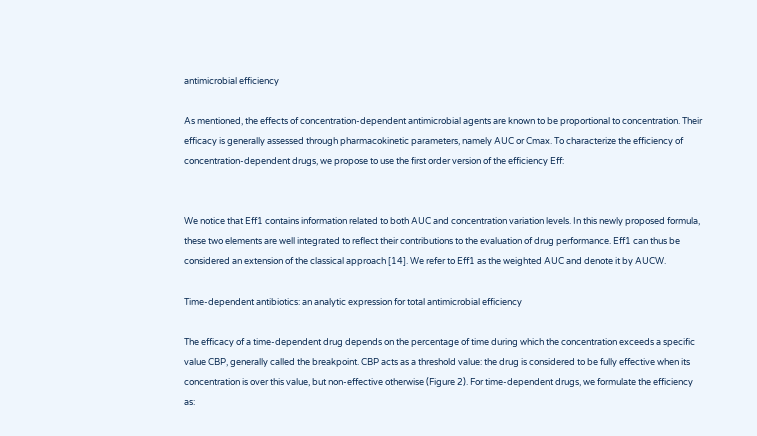antimicrobial efficiency

As mentioned, the effects of concentration-dependent antimicrobial agents are known to be proportional to concentration. Their efficacy is generally assessed through pharmacokinetic parameters, namely AUC or Cmax. To characterize the efficiency of concentration-dependent drugs, we propose to use the first order version of the efficiency Eff:


We notice that Eff1 contains information related to both AUC and concentration variation levels. In this newly proposed formula, these two elements are well integrated to reflect their contributions to the evaluation of drug performance. Eff1 can thus be considered an extension of the classical approach [14]. We refer to Eff1 as the weighted AUC and denote it by AUCW.

Time-dependent antibiotics: an analytic expression for total antimicrobial efficiency

The efficacy of a time-dependent drug depends on the percentage of time during which the concentration exceeds a specific value CBP, generally called the breakpoint. CBP acts as a threshold value: the drug is considered to be fully effective when its concentration is over this value, but non-effective otherwise (Figure 2). For time-dependent drugs, we formulate the efficiency as: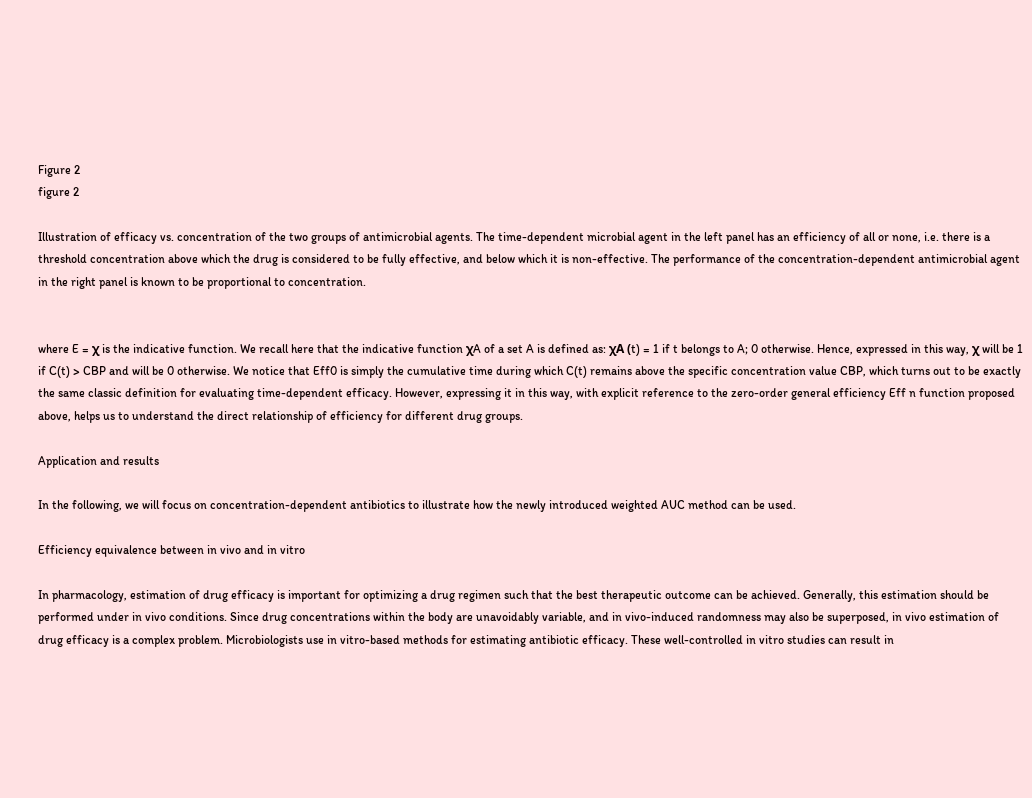Figure 2
figure 2

Illustration of efficacy vs. concentration of the two groups of antimicrobial agents. The time-dependent microbial agent in the left panel has an efficiency of all or none, i.e. there is a threshold concentration above which the drug is considered to be fully effective, and below which it is non-effective. The performance of the concentration-dependent antimicrobial agent in the right panel is known to be proportional to concentration.


where E = χ is the indicative function. We recall here that the indicative function χA of a set A is defined as: χA (t) = 1 if t belongs to A; 0 otherwise. Hence, expressed in this way, χ will be 1 if C(t) > CBP and will be 0 otherwise. We notice that Eff0 is simply the cumulative time during which C(t) remains above the specific concentration value CBP, which turns out to be exactly the same classic definition for evaluating time-dependent efficacy. However, expressing it in this way, with explicit reference to the zero-order general efficiency Eff n function proposed above, helps us to understand the direct relationship of efficiency for different drug groups.

Application and results

In the following, we will focus on concentration-dependent antibiotics to illustrate how the newly introduced weighted AUC method can be used.

Efficiency equivalence between in vivo and in vitro

In pharmacology, estimation of drug efficacy is important for optimizing a drug regimen such that the best therapeutic outcome can be achieved. Generally, this estimation should be performed under in vivo conditions. Since drug concentrations within the body are unavoidably variable, and in vivo-induced randomness may also be superposed, in vivo estimation of drug efficacy is a complex problem. Microbiologists use in vitro-based methods for estimating antibiotic efficacy. These well-controlled in vitro studies can result in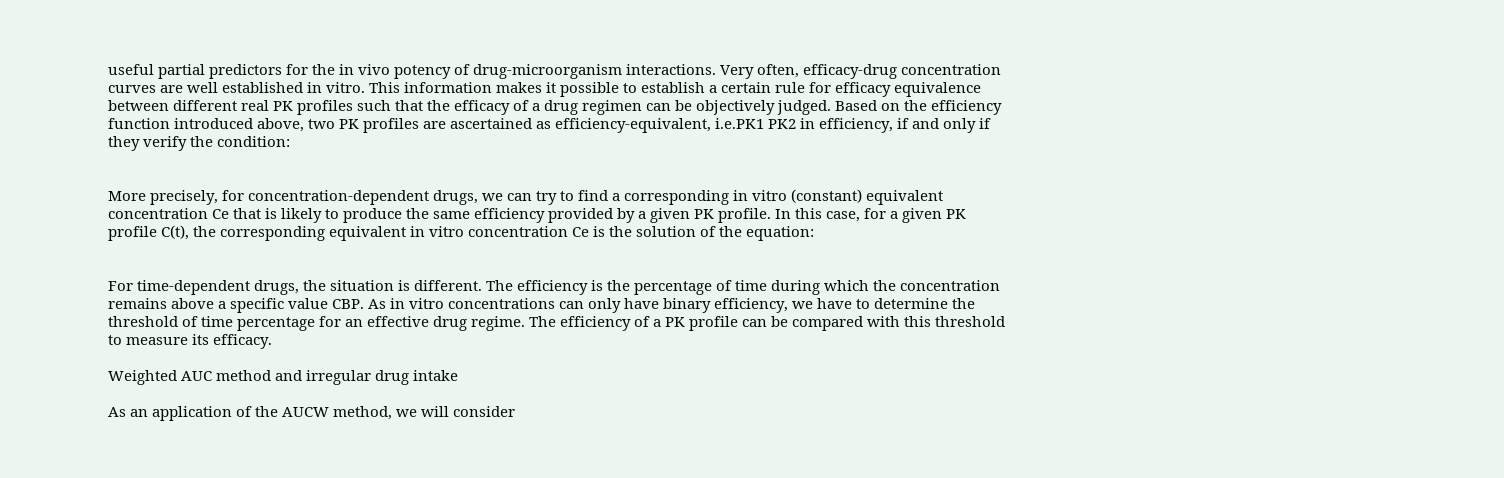useful partial predictors for the in vivo potency of drug-microorganism interactions. Very often, efficacy-drug concentration curves are well established in vitro. This information makes it possible to establish a certain rule for efficacy equivalence between different real PK profiles such that the efficacy of a drug regimen can be objectively judged. Based on the efficiency function introduced above, two PK profiles are ascertained as efficiency-equivalent, i.e.PK1 PK2 in efficiency, if and only if they verify the condition:


More precisely, for concentration-dependent drugs, we can try to find a corresponding in vitro (constant) equivalent concentration Ce that is likely to produce the same efficiency provided by a given PK profile. In this case, for a given PK profile C(t), the corresponding equivalent in vitro concentration Ce is the solution of the equation:


For time-dependent drugs, the situation is different. The efficiency is the percentage of time during which the concentration remains above a specific value CBP. As in vitro concentrations can only have binary efficiency, we have to determine the threshold of time percentage for an effective drug regime. The efficiency of a PK profile can be compared with this threshold to measure its efficacy.

Weighted AUC method and irregular drug intake

As an application of the AUCW method, we will consider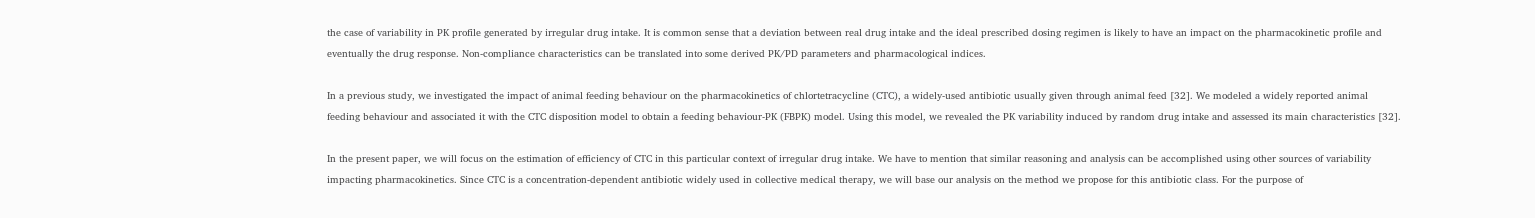the case of variability in PK profile generated by irregular drug intake. It is common sense that a deviation between real drug intake and the ideal prescribed dosing regimen is likely to have an impact on the pharmacokinetic profile and eventually the drug response. Non-compliance characteristics can be translated into some derived PK/PD parameters and pharmacological indices.

In a previous study, we investigated the impact of animal feeding behaviour on the pharmacokinetics of chlortetracycline (CTC), a widely-used antibiotic usually given through animal feed [32]. We modeled a widely reported animal feeding behaviour and associated it with the CTC disposition model to obtain a feeding behaviour-PK (FBPK) model. Using this model, we revealed the PK variability induced by random drug intake and assessed its main characteristics [32].

In the present paper, we will focus on the estimation of efficiency of CTC in this particular context of irregular drug intake. We have to mention that similar reasoning and analysis can be accomplished using other sources of variability impacting pharmacokinetics. Since CTC is a concentration-dependent antibiotic widely used in collective medical therapy, we will base our analysis on the method we propose for this antibiotic class. For the purpose of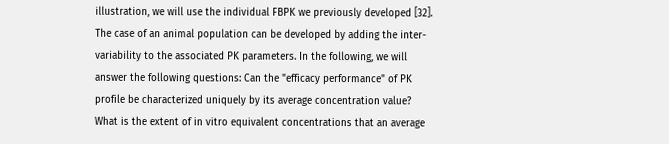illustration, we will use the individual FBPK we previously developed [32]. The case of an animal population can be developed by adding the inter-variability to the associated PK parameters. In the following, we will answer the following questions: Can the "efficacy performance" of PK profile be characterized uniquely by its average concentration value? What is the extent of in vitro equivalent concentrations that an average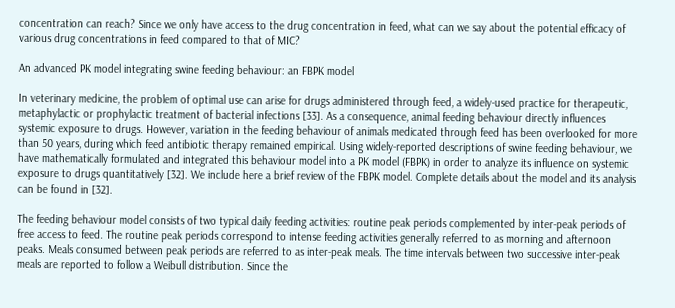concentration can reach? Since we only have access to the drug concentration in feed, what can we say about the potential efficacy of various drug concentrations in feed compared to that of MIC?

An advanced PK model integrating swine feeding behaviour: an FBPK model

In veterinary medicine, the problem of optimal use can arise for drugs administered through feed, a widely-used practice for therapeutic, metaphylactic or prophylactic treatment of bacterial infections [33]. As a consequence, animal feeding behaviour directly influences systemic exposure to drugs. However, variation in the feeding behaviour of animals medicated through feed has been overlooked for more than 50 years, during which feed antibiotic therapy remained empirical. Using widely-reported descriptions of swine feeding behaviour, we have mathematically formulated and integrated this behaviour model into a PK model (FBPK) in order to analyze its influence on systemic exposure to drugs quantitatively [32]. We include here a brief review of the FBPK model. Complete details about the model and its analysis can be found in [32].

The feeding behaviour model consists of two typical daily feeding activities: routine peak periods complemented by inter-peak periods of free access to feed. The routine peak periods correspond to intense feeding activities generally referred to as morning and afternoon peaks. Meals consumed between peak periods are referred to as inter-peak meals. The time intervals between two successive inter-peak meals are reported to follow a Weibull distribution. Since the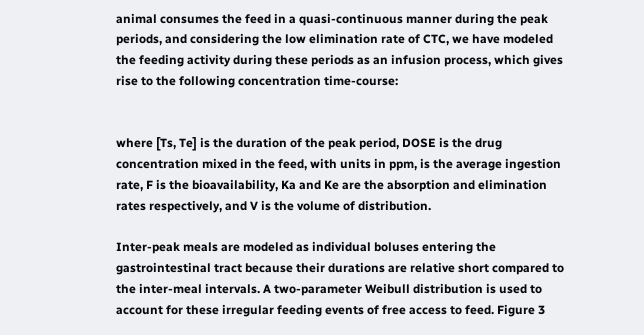animal consumes the feed in a quasi-continuous manner during the peak periods, and considering the low elimination rate of CTC, we have modeled the feeding activity during these periods as an infusion process, which gives rise to the following concentration time-course:


where [Ts, Te] is the duration of the peak period, DOSE is the drug concentration mixed in the feed, with units in ppm, is the average ingestion rate, F is the bioavailability, Ka and Ke are the absorption and elimination rates respectively, and V is the volume of distribution.

Inter-peak meals are modeled as individual boluses entering the gastrointestinal tract because their durations are relative short compared to the inter-meal intervals. A two-parameter Weibull distribution is used to account for these irregular feeding events of free access to feed. Figure 3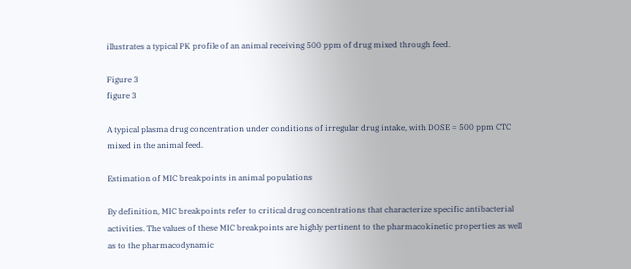illustrates a typical PK profile of an animal receiving 500 ppm of drug mixed through feed.

Figure 3
figure 3

A typical plasma drug concentration under conditions of irregular drug intake, with DOSE = 500 ppm CTC mixed in the animal feed.

Estimation of MIC breakpoints in animal populations

By definition, MIC breakpoints refer to critical drug concentrations that characterize specific antibacterial activities. The values of these MIC breakpoints are highly pertinent to the pharmacokinetic properties as well as to the pharmacodynamic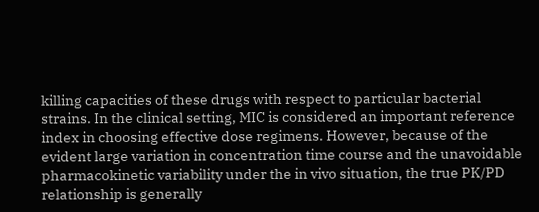killing capacities of these drugs with respect to particular bacterial strains. In the clinical setting, MIC is considered an important reference index in choosing effective dose regimens. However, because of the evident large variation in concentration time course and the unavoidable pharmacokinetic variability under the in vivo situation, the true PK/PD relationship is generally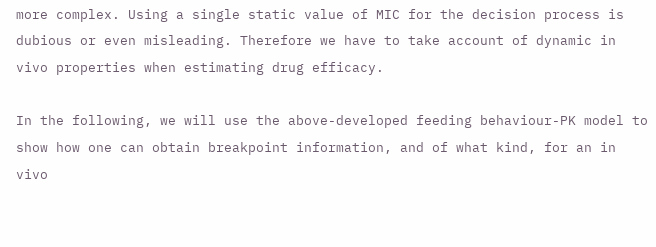more complex. Using a single static value of MIC for the decision process is dubious or even misleading. Therefore we have to take account of dynamic in vivo properties when estimating drug efficacy.

In the following, we will use the above-developed feeding behaviour-PK model to show how one can obtain breakpoint information, and of what kind, for an in vivo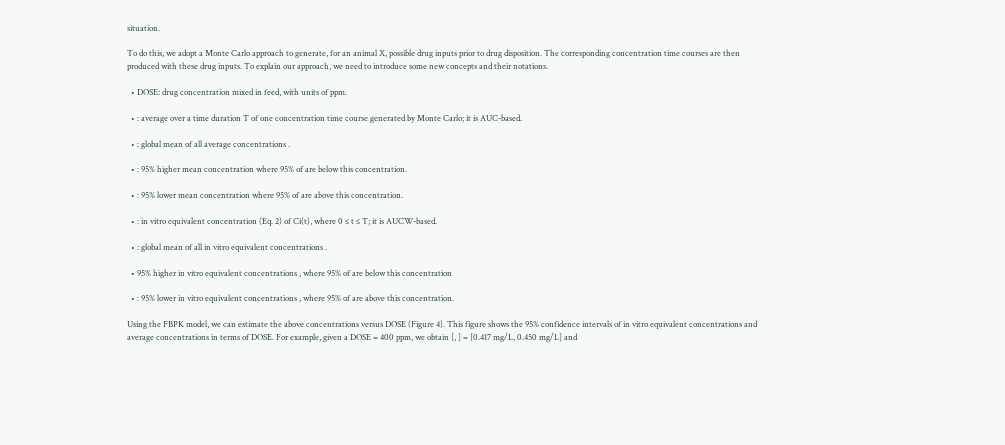situation.

To do this, we adopt a Monte Carlo approach to generate, for an animal X, possible drug inputs prior to drug disposition. The corresponding concentration time courses are then produced with these drug inputs. To explain our approach, we need to introduce some new concepts and their notations.

  • DOSE: drug concentration mixed in feed, with units of ppm.

  • : average over a time duration T of one concentration time course generated by Monte Carlo; it is AUC-based.

  • : global mean of all average concentrations .

  • : 95% higher mean concentration where 95% of are below this concentration.

  • : 95% lower mean concentration where 95% of are above this concentration.

  • : in vitro equivalent concentration (Eq. 2) of Ci(t), where 0 ≤ t ≤ T; it is AUCW-based.

  • : global mean of all in vitro equivalent concentrations .

  • 95% higher in vitro equivalent concentrations , where 95% of are below this concentration

  • : 95% lower in vitro equivalent concentrations , where 95% of are above this concentration.

Using the FBPK model, we can estimate the above concentrations versus DOSE (Figure 4). This figure shows the 95% confidence intervals of in vitro equivalent concentrations and average concentrations in terms of DOSE. For example, given a DOSE = 400 ppm, we obtain [, ] = [0.417 mg/L, 0.450 mg/L] and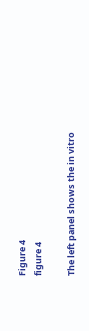Figure 4
figure 4

The left panel shows the in vitro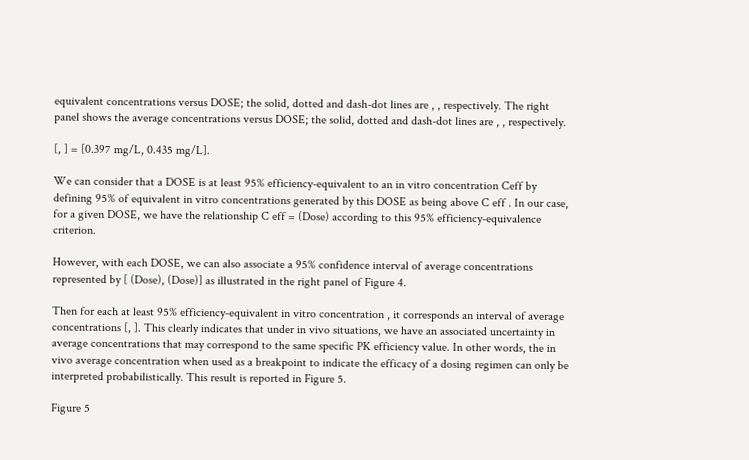equivalent concentrations versus DOSE; the solid, dotted and dash-dot lines are , , respectively. The right panel shows the average concentrations versus DOSE; the solid, dotted and dash-dot lines are , , respectively.

[, ] = [0.397 mg/L, 0.435 mg/L].

We can consider that a DOSE is at least 95% efficiency-equivalent to an in vitro concentration Ceff by defining 95% of equivalent in vitro concentrations generated by this DOSE as being above C eff . In our case, for a given DOSE, we have the relationship C eff = (Dose) according to this 95% efficiency-equivalence criterion.

However, with each DOSE, we can also associate a 95% confidence interval of average concentrations represented by [ (Dose), (Dose)] as illustrated in the right panel of Figure 4.

Then for each at least 95% efficiency-equivalent in vitro concentration , it corresponds an interval of average concentrations [, ]. This clearly indicates that under in vivo situations, we have an associated uncertainty in average concentrations that may correspond to the same specific PK efficiency value. In other words, the in vivo average concentration when used as a breakpoint to indicate the efficacy of a dosing regimen can only be interpreted probabilistically. This result is reported in Figure 5.

Figure 5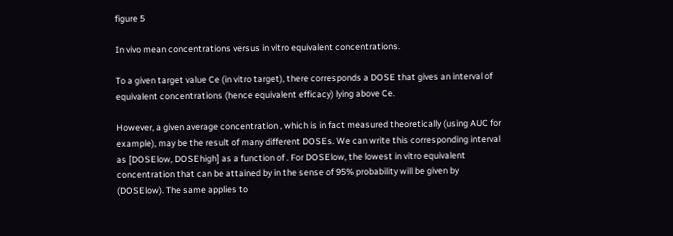figure 5

In vivo mean concentrations versus in vitro equivalent concentrations.

To a given target value Ce (in vitro target), there corresponds a DOSE that gives an interval of equivalent concentrations (hence equivalent efficacy) lying above Ce.

However, a given average concentration , which is in fact measured theoretically (using AUC for example), may be the result of many different DOSEs. We can write this corresponding interval as [DOSElow, DOSEhigh] as a function of . For DOSElow, the lowest in vitro equivalent concentration that can be attained by in the sense of 95% probability will be given by (DOSElow). The same applies to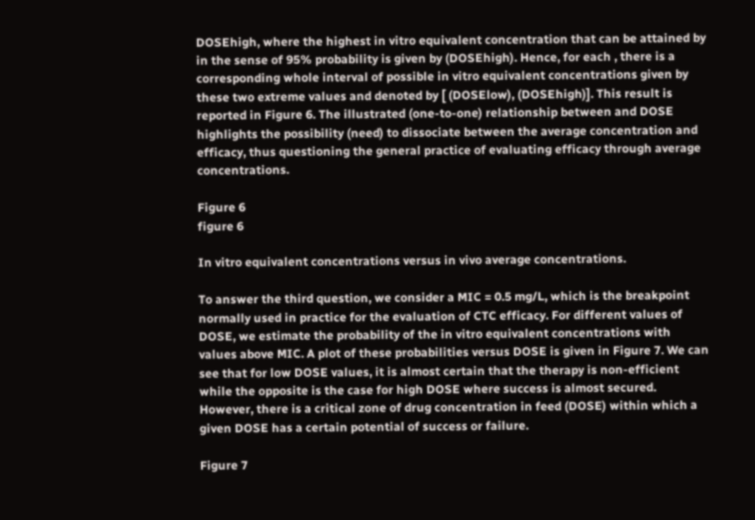DOSEhigh, where the highest in vitro equivalent concentration that can be attained by in the sense of 95% probability is given by (DOSEhigh). Hence, for each , there is a corresponding whole interval of possible in vitro equivalent concentrations given by these two extreme values and denoted by [ (DOSElow), (DOSEhigh)]. This result is reported in Figure 6. The illustrated (one-to-one) relationship between and DOSE highlights the possibility (need) to dissociate between the average concentration and efficacy, thus questioning the general practice of evaluating efficacy through average concentrations.

Figure 6
figure 6

In vitro equivalent concentrations versus in vivo average concentrations.

To answer the third question, we consider a MIC = 0.5 mg/L, which is the breakpoint normally used in practice for the evaluation of CTC efficacy. For different values of DOSE, we estimate the probability of the in vitro equivalent concentrations with values above MIC. A plot of these probabilities versus DOSE is given in Figure 7. We can see that for low DOSE values, it is almost certain that the therapy is non-efficient while the opposite is the case for high DOSE where success is almost secured. However, there is a critical zone of drug concentration in feed (DOSE) within which a given DOSE has a certain potential of success or failure.

Figure 7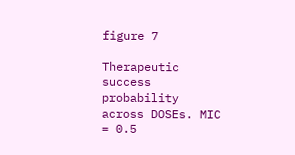figure 7

Therapeutic success probability across DOSEs. MIC = 0.5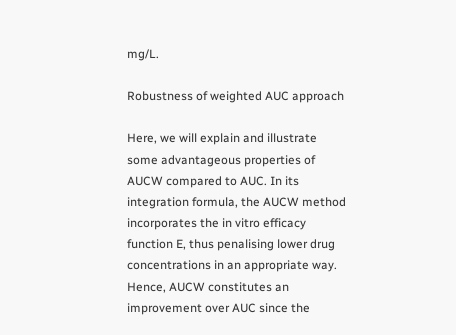mg/L.

Robustness of weighted AUC approach

Here, we will explain and illustrate some advantageous properties of AUCW compared to AUC. In its integration formula, the AUCW method incorporates the in vitro efficacy function E, thus penalising lower drug concentrations in an appropriate way. Hence, AUCW constitutes an improvement over AUC since the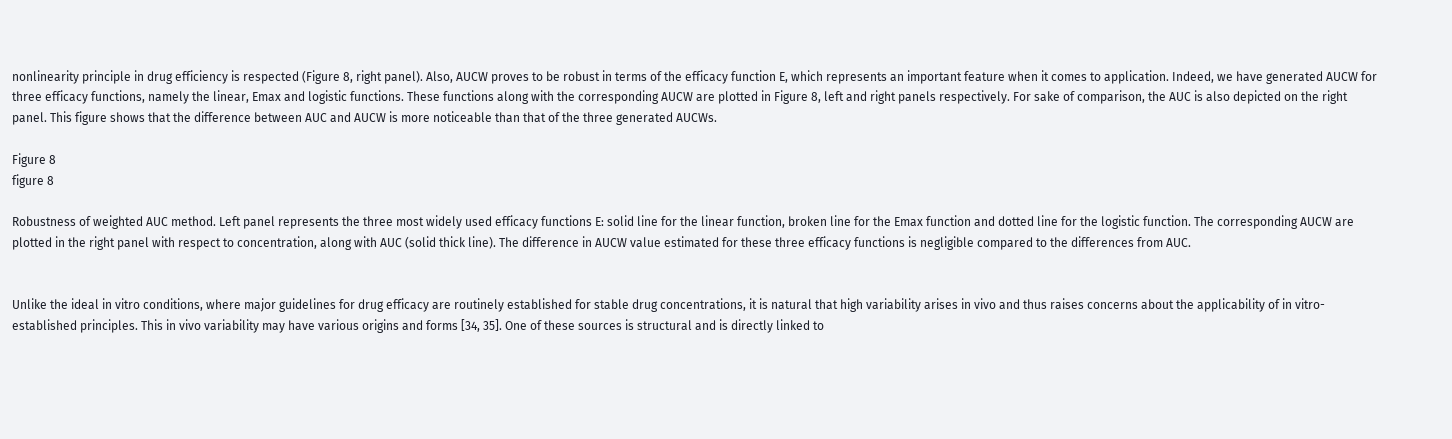nonlinearity principle in drug efficiency is respected (Figure 8, right panel). Also, AUCW proves to be robust in terms of the efficacy function E, which represents an important feature when it comes to application. Indeed, we have generated AUCW for three efficacy functions, namely the linear, Emax and logistic functions. These functions along with the corresponding AUCW are plotted in Figure 8, left and right panels respectively. For sake of comparison, the AUC is also depicted on the right panel. This figure shows that the difference between AUC and AUCW is more noticeable than that of the three generated AUCWs.

Figure 8
figure 8

Robustness of weighted AUC method. Left panel represents the three most widely used efficacy functions E: solid line for the linear function, broken line for the Emax function and dotted line for the logistic function. The corresponding AUCW are plotted in the right panel with respect to concentration, along with AUC (solid thick line). The difference in AUCW value estimated for these three efficacy functions is negligible compared to the differences from AUC.


Unlike the ideal in vitro conditions, where major guidelines for drug efficacy are routinely established for stable drug concentrations, it is natural that high variability arises in vivo and thus raises concerns about the applicability of in vitro-established principles. This in vivo variability may have various origins and forms [34, 35]. One of these sources is structural and is directly linked to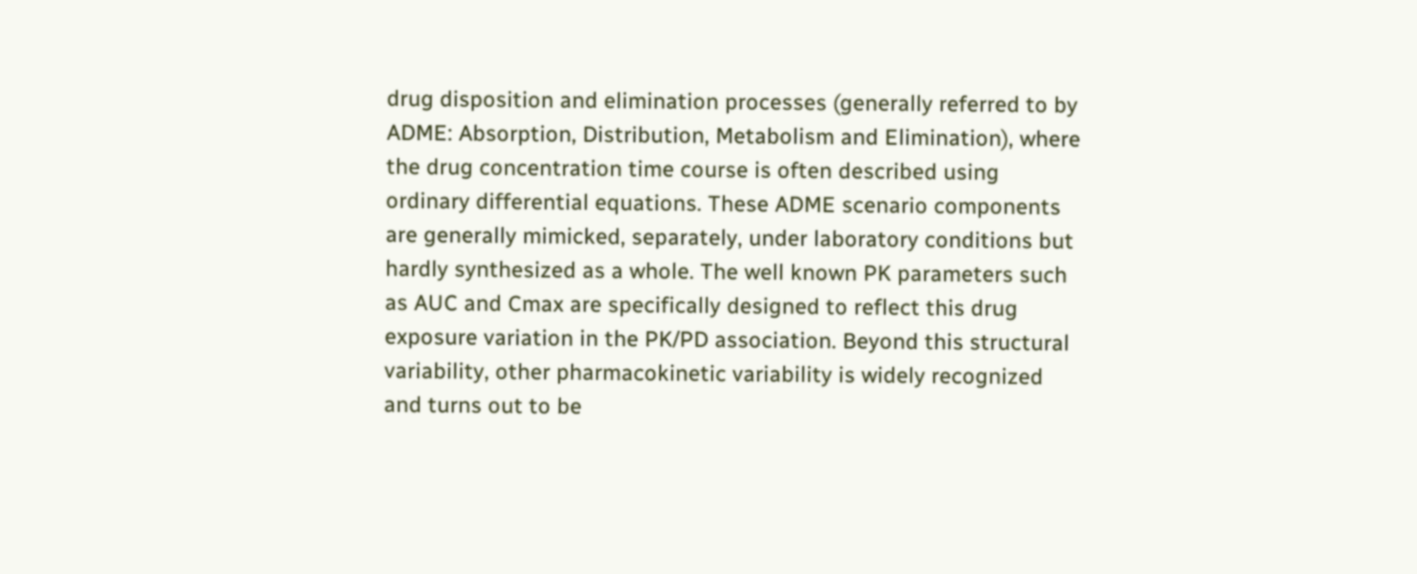drug disposition and elimination processes (generally referred to by ADME: Absorption, Distribution, Metabolism and Elimination), where the drug concentration time course is often described using ordinary differential equations. These ADME scenario components are generally mimicked, separately, under laboratory conditions but hardly synthesized as a whole. The well known PK parameters such as AUC and Cmax are specifically designed to reflect this drug exposure variation in the PK/PD association. Beyond this structural variability, other pharmacokinetic variability is widely recognized and turns out to be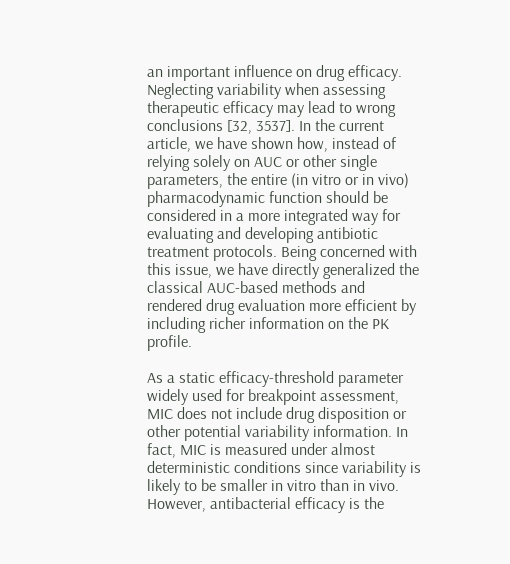an important influence on drug efficacy. Neglecting variability when assessing therapeutic efficacy may lead to wrong conclusions [32, 3537]. In the current article, we have shown how, instead of relying solely on AUC or other single parameters, the entire (in vitro or in vivo) pharmacodynamic function should be considered in a more integrated way for evaluating and developing antibiotic treatment protocols. Being concerned with this issue, we have directly generalized the classical AUC-based methods and rendered drug evaluation more efficient by including richer information on the PK profile.

As a static efficacy-threshold parameter widely used for breakpoint assessment, MIC does not include drug disposition or other potential variability information. In fact, MIC is measured under almost deterministic conditions since variability is likely to be smaller in vitro than in vivo. However, antibacterial efficacy is the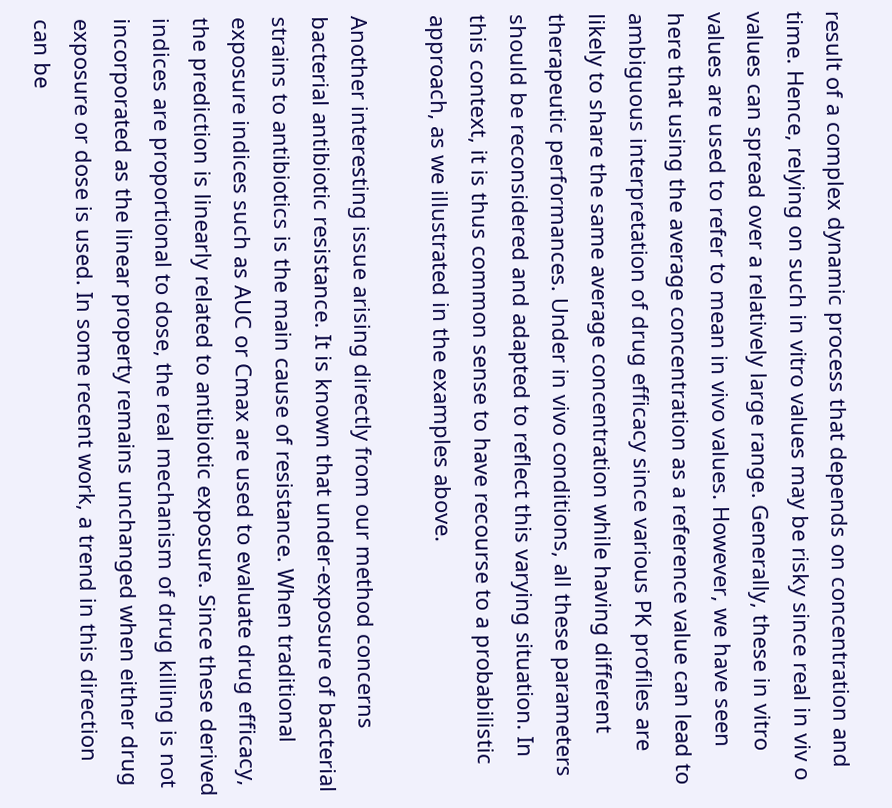result of a complex dynamic process that depends on concentration and time. Hence, relying on such in vitro values may be risky since real in viv o values can spread over a relatively large range. Generally, these in vitro values are used to refer to mean in vivo values. However, we have seen here that using the average concentration as a reference value can lead to ambiguous interpretation of drug efficacy since various PK profiles are likely to share the same average concentration while having different therapeutic performances. Under in vivo conditions, all these parameters should be reconsidered and adapted to reflect this varying situation. In this context, it is thus common sense to have recourse to a probabilistic approach, as we illustrated in the examples above.

Another interesting issue arising directly from our method concerns bacterial antibiotic resistance. It is known that under-exposure of bacterial strains to antibiotics is the main cause of resistance. When traditional exposure indices such as AUC or Cmax are used to evaluate drug efficacy, the prediction is linearly related to antibiotic exposure. Since these derived indices are proportional to dose, the real mechanism of drug killing is not incorporated as the linear property remains unchanged when either drug exposure or dose is used. In some recent work, a trend in this direction can be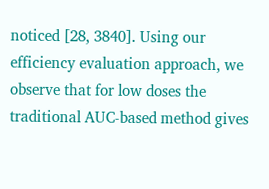noticed [28, 3840]. Using our efficiency evaluation approach, we observe that for low doses the traditional AUC-based method gives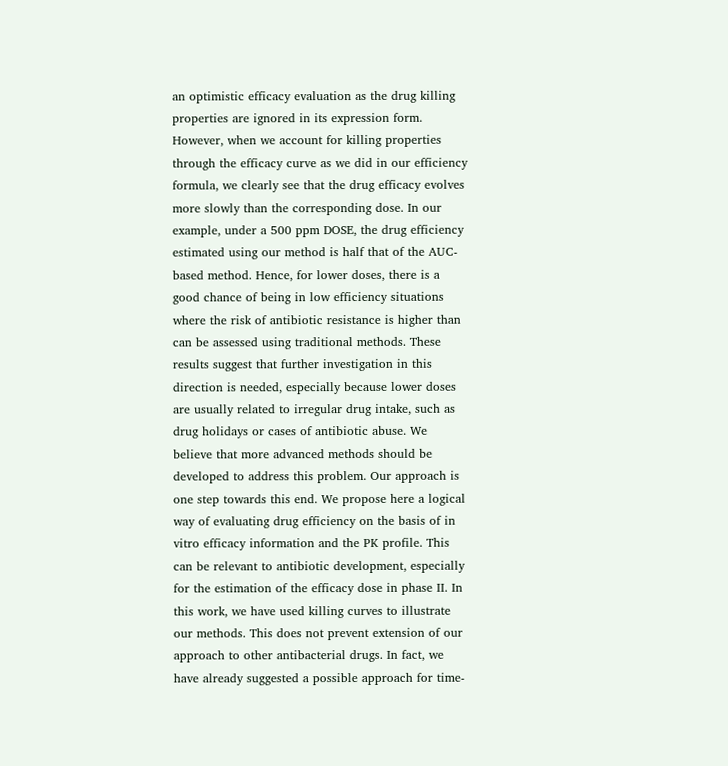an optimistic efficacy evaluation as the drug killing properties are ignored in its expression form. However, when we account for killing properties through the efficacy curve as we did in our efficiency formula, we clearly see that the drug efficacy evolves more slowly than the corresponding dose. In our example, under a 500 ppm DOSE, the drug efficiency estimated using our method is half that of the AUC-based method. Hence, for lower doses, there is a good chance of being in low efficiency situations where the risk of antibiotic resistance is higher than can be assessed using traditional methods. These results suggest that further investigation in this direction is needed, especially because lower doses are usually related to irregular drug intake, such as drug holidays or cases of antibiotic abuse. We believe that more advanced methods should be developed to address this problem. Our approach is one step towards this end. We propose here a logical way of evaluating drug efficiency on the basis of in vitro efficacy information and the PK profile. This can be relevant to antibiotic development, especially for the estimation of the efficacy dose in phase II. In this work, we have used killing curves to illustrate our methods. This does not prevent extension of our approach to other antibacterial drugs. In fact, we have already suggested a possible approach for time-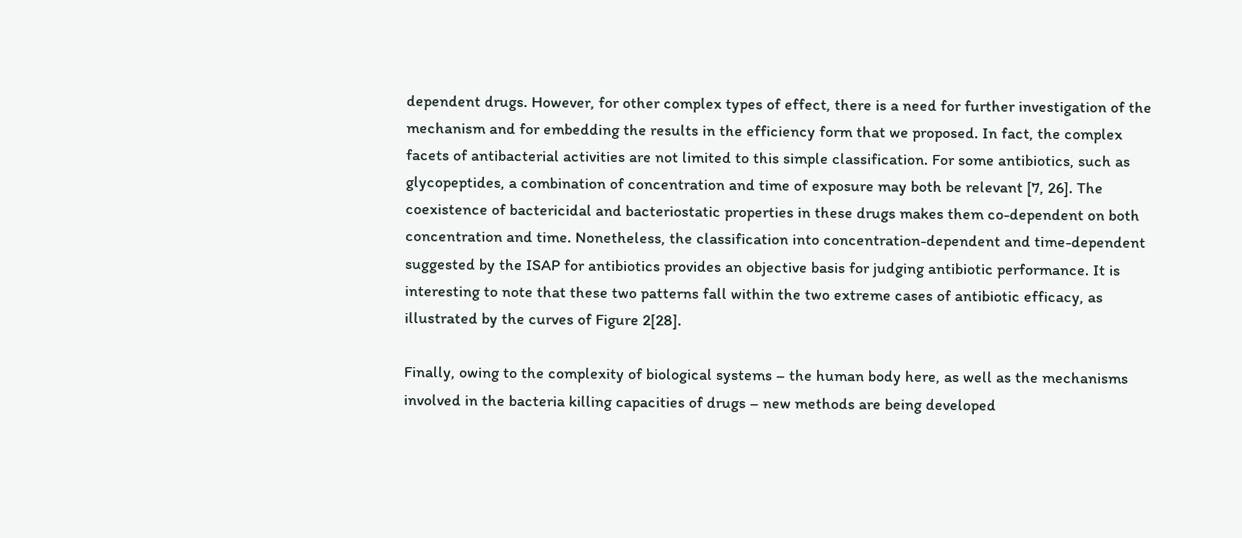dependent drugs. However, for other complex types of effect, there is a need for further investigation of the mechanism and for embedding the results in the efficiency form that we proposed. In fact, the complex facets of antibacterial activities are not limited to this simple classification. For some antibiotics, such as glycopeptides, a combination of concentration and time of exposure may both be relevant [7, 26]. The coexistence of bactericidal and bacteriostatic properties in these drugs makes them co-dependent on both concentration and time. Nonetheless, the classification into concentration-dependent and time-dependent suggested by the ISAP for antibiotics provides an objective basis for judging antibiotic performance. It is interesting to note that these two patterns fall within the two extreme cases of antibiotic efficacy, as illustrated by the curves of Figure 2[28].

Finally, owing to the complexity of biological systems – the human body here, as well as the mechanisms involved in the bacteria killing capacities of drugs – new methods are being developed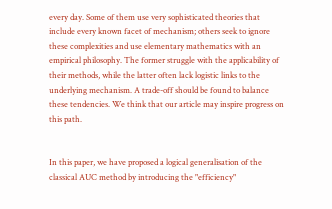every day. Some of them use very sophisticated theories that include every known facet of mechanism; others seek to ignore these complexities and use elementary mathematics with an empirical philosophy. The former struggle with the applicability of their methods, while the latter often lack logistic links to the underlying mechanism. A trade-off should be found to balance these tendencies. We think that our article may inspire progress on this path.


In this paper, we have proposed a logical generalisation of the classical AUC method by introducing the "efficiency"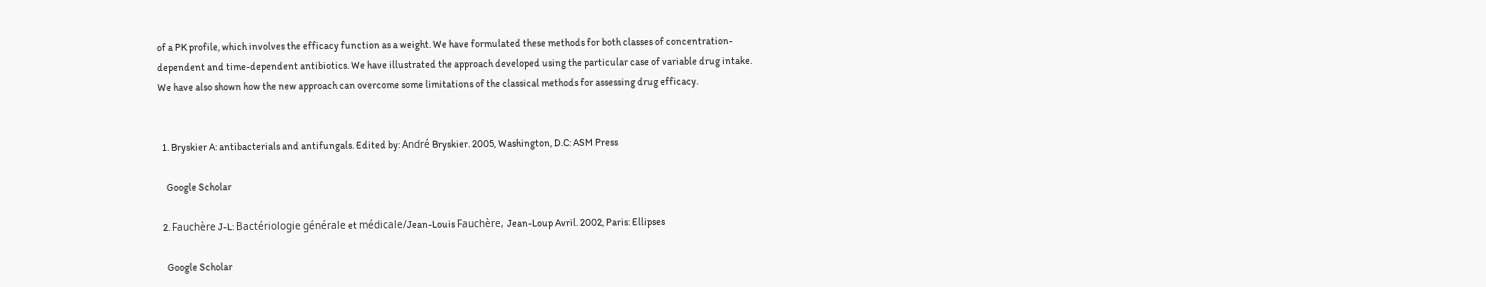of a PK profile, which involves the efficacy function as a weight. We have formulated these methods for both classes of concentration-dependent and time-dependent antibiotics. We have illustrated the approach developed using the particular case of variable drug intake. We have also shown how the new approach can overcome some limitations of the classical methods for assessing drug efficacy.


  1. Bryskier A: antibacterials and antifungals. Edited by: André Bryskier. 2005, Washington, D.C: ASM Press

    Google Scholar

  2. Fauchère J-L: Bactériologie générale et médicale/Jean-Louis Fauchère, Jean-Loup Avril. 2002, Paris: Ellipses

    Google Scholar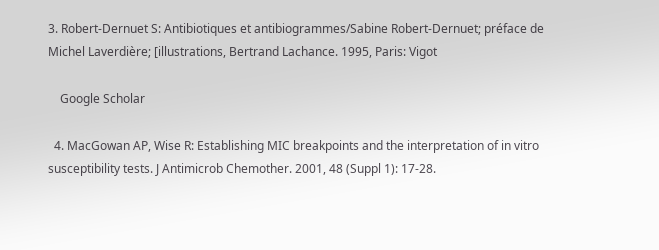3. Robert-Dernuet S: Antibiotiques et antibiogrammes/Sabine Robert-Dernuet; préface de Michel Laverdière; [illustrations, Bertrand Lachance. 1995, Paris: Vigot

    Google Scholar

  4. MacGowan AP, Wise R: Establishing MIC breakpoints and the interpretation of in vitro susceptibility tests. J Antimicrob Chemother. 2001, 48 (Suppl 1): 17-28.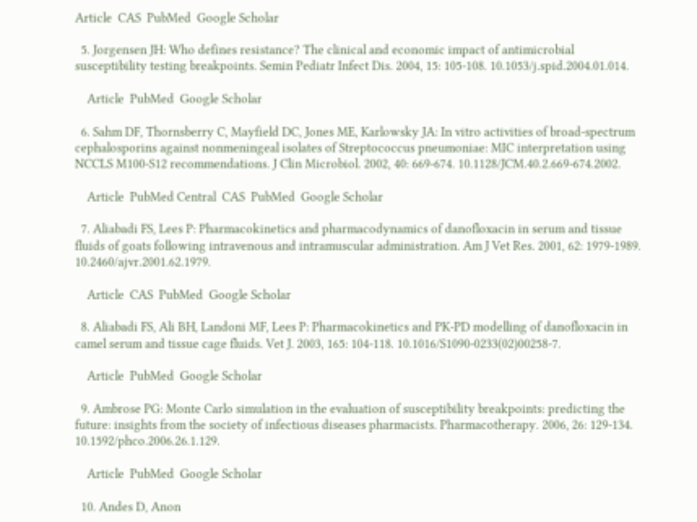Article  CAS  PubMed  Google Scholar

  5. Jorgensen JH: Who defines resistance? The clinical and economic impact of antimicrobial susceptibility testing breakpoints. Semin Pediatr Infect Dis. 2004, 15: 105-108. 10.1053/j.spid.2004.01.014.

    Article  PubMed  Google Scholar

  6. Sahm DF, Thornsberry C, Mayfield DC, Jones ME, Karlowsky JA: In vitro activities of broad-spectrum cephalosporins against nonmeningeal isolates of Streptococcus pneumoniae: MIC interpretation using NCCLS M100-S12 recommendations. J Clin Microbiol. 2002, 40: 669-674. 10.1128/JCM.40.2.669-674.2002.

    Article  PubMed Central  CAS  PubMed  Google Scholar

  7. Aliabadi FS, Lees P: Pharmacokinetics and pharmacodynamics of danofloxacin in serum and tissue fluids of goats following intravenous and intramuscular administration. Am J Vet Res. 2001, 62: 1979-1989. 10.2460/ajvr.2001.62.1979.

    Article  CAS  PubMed  Google Scholar

  8. Aliabadi FS, Ali BH, Landoni MF, Lees P: Pharmacokinetics and PK-PD modelling of danofloxacin in camel serum and tissue cage fluids. Vet J. 2003, 165: 104-118. 10.1016/S1090-0233(02)00258-7.

    Article  PubMed  Google Scholar

  9. Ambrose PG: Monte Carlo simulation in the evaluation of susceptibility breakpoints: predicting the future: insights from the society of infectious diseases pharmacists. Pharmacotherapy. 2006, 26: 129-134. 10.1592/phco.2006.26.1.129.

    Article  PubMed  Google Scholar

  10. Andes D, Anon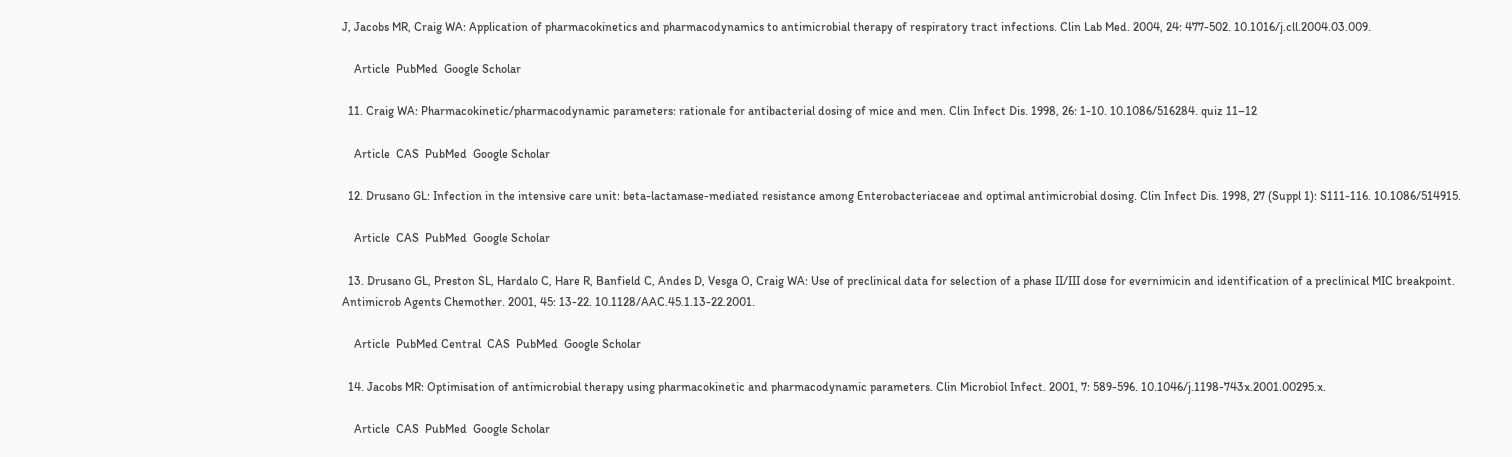J, Jacobs MR, Craig WA: Application of pharmacokinetics and pharmacodynamics to antimicrobial therapy of respiratory tract infections. Clin Lab Med. 2004, 24: 477-502. 10.1016/j.cll.2004.03.009.

    Article  PubMed  Google Scholar

  11. Craig WA: Pharmacokinetic/pharmacodynamic parameters: rationale for antibacterial dosing of mice and men. Clin Infect Dis. 1998, 26: 1-10. 10.1086/516284. quiz 11–12

    Article  CAS  PubMed  Google Scholar

  12. Drusano GL: Infection in the intensive care unit: beta-lactamase-mediated resistance among Enterobacteriaceae and optimal antimicrobial dosing. Clin Infect Dis. 1998, 27 (Suppl 1): S111-116. 10.1086/514915.

    Article  CAS  PubMed  Google Scholar

  13. Drusano GL, Preston SL, Hardalo C, Hare R, Banfield C, Andes D, Vesga O, Craig WA: Use of preclinical data for selection of a phase II/III dose for evernimicin and identification of a preclinical MIC breakpoint. Antimicrob Agents Chemother. 2001, 45: 13-22. 10.1128/AAC.45.1.13-22.2001.

    Article  PubMed Central  CAS  PubMed  Google Scholar

  14. Jacobs MR: Optimisation of antimicrobial therapy using pharmacokinetic and pharmacodynamic parameters. Clin Microbiol Infect. 2001, 7: 589-596. 10.1046/j.1198-743x.2001.00295.x.

    Article  CAS  PubMed  Google Scholar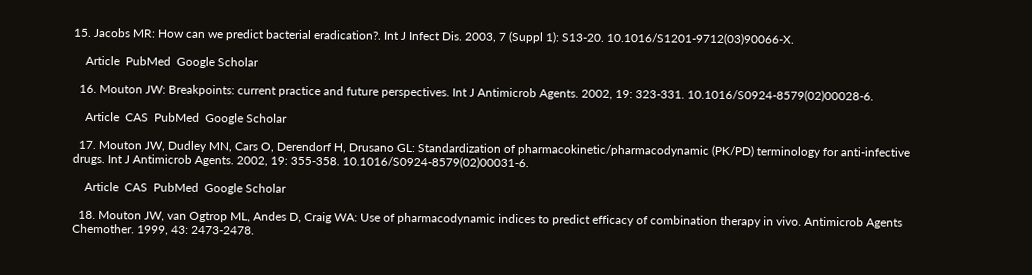15. Jacobs MR: How can we predict bacterial eradication?. Int J Infect Dis. 2003, 7 (Suppl 1): S13-20. 10.1016/S1201-9712(03)90066-X.

    Article  PubMed  Google Scholar

  16. Mouton JW: Breakpoints: current practice and future perspectives. Int J Antimicrob Agents. 2002, 19: 323-331. 10.1016/S0924-8579(02)00028-6.

    Article  CAS  PubMed  Google Scholar

  17. Mouton JW, Dudley MN, Cars O, Derendorf H, Drusano GL: Standardization of pharmacokinetic/pharmacodynamic (PK/PD) terminology for anti-infective drugs. Int J Antimicrob Agents. 2002, 19: 355-358. 10.1016/S0924-8579(02)00031-6.

    Article  CAS  PubMed  Google Scholar

  18. Mouton JW, van Ogtrop ML, Andes D, Craig WA: Use of pharmacodynamic indices to predict efficacy of combination therapy in vivo. Antimicrob Agents Chemother. 1999, 43: 2473-2478.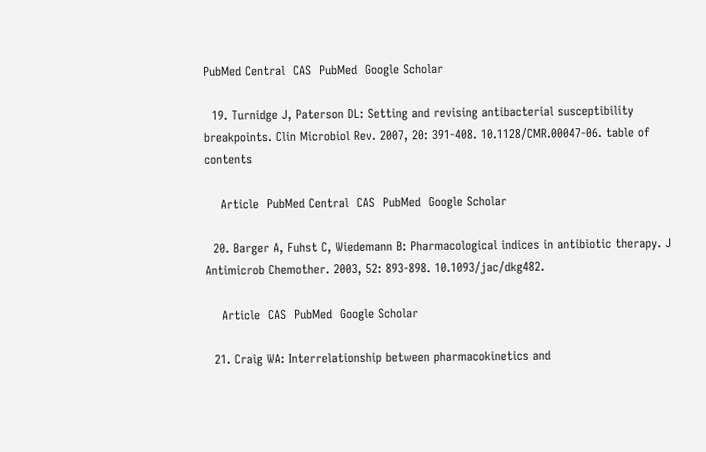PubMed Central  CAS  PubMed  Google Scholar

  19. Turnidge J, Paterson DL: Setting and revising antibacterial susceptibility breakpoints. Clin Microbiol Rev. 2007, 20: 391-408. 10.1128/CMR.00047-06. table of contents

    Article  PubMed Central  CAS  PubMed  Google Scholar

  20. Barger A, Fuhst C, Wiedemann B: Pharmacological indices in antibiotic therapy. J Antimicrob Chemother. 2003, 52: 893-898. 10.1093/jac/dkg482.

    Article  CAS  PubMed  Google Scholar

  21. Craig WA: Interrelationship between pharmacokinetics and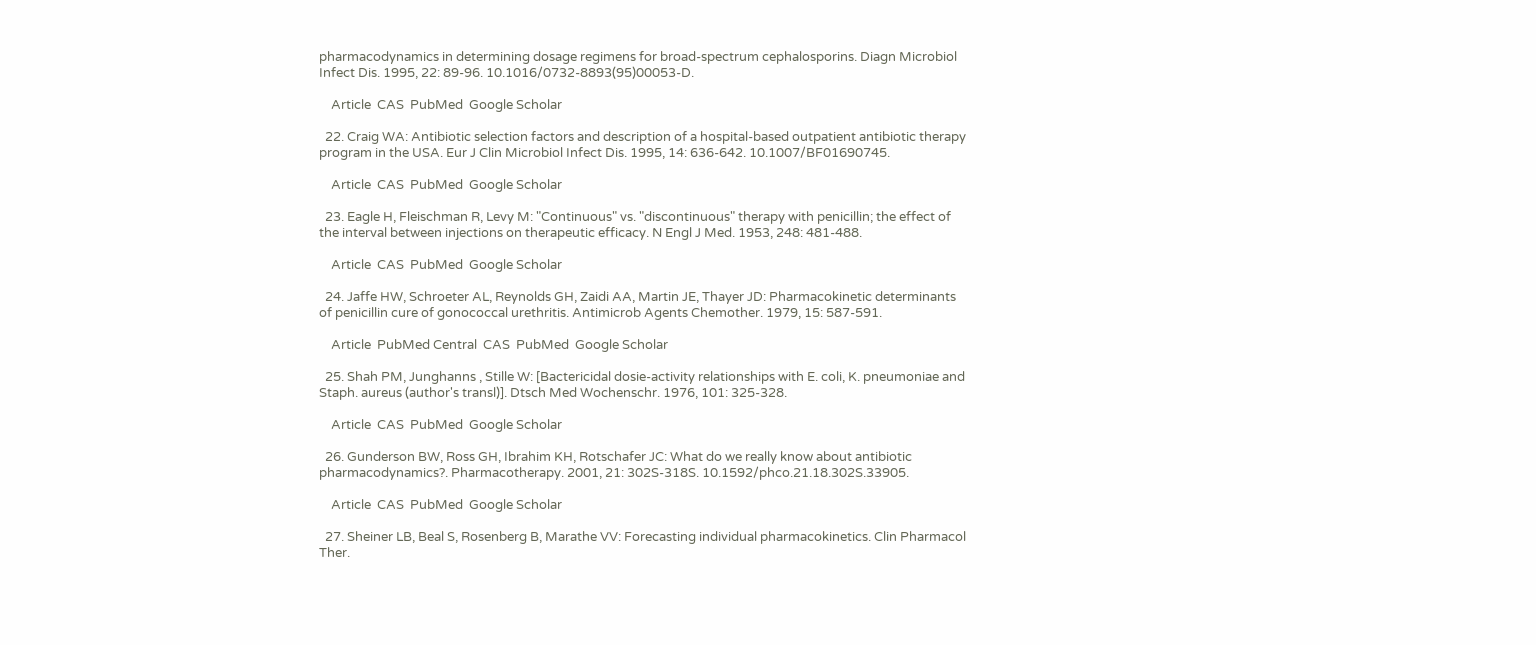pharmacodynamics in determining dosage regimens for broad-spectrum cephalosporins. Diagn Microbiol Infect Dis. 1995, 22: 89-96. 10.1016/0732-8893(95)00053-D.

    Article  CAS  PubMed  Google Scholar

  22. Craig WA: Antibiotic selection factors and description of a hospital-based outpatient antibiotic therapy program in the USA. Eur J Clin Microbiol Infect Dis. 1995, 14: 636-642. 10.1007/BF01690745.

    Article  CAS  PubMed  Google Scholar

  23. Eagle H, Fleischman R, Levy M: "Continuous" vs. "discontinuous" therapy with penicillin; the effect of the interval between injections on therapeutic efficacy. N Engl J Med. 1953, 248: 481-488.

    Article  CAS  PubMed  Google Scholar

  24. Jaffe HW, Schroeter AL, Reynolds GH, Zaidi AA, Martin JE, Thayer JD: Pharmacokinetic determinants of penicillin cure of gonococcal urethritis. Antimicrob Agents Chemother. 1979, 15: 587-591.

    Article  PubMed Central  CAS  PubMed  Google Scholar

  25. Shah PM, Junghanns , Stille W: [Bactericidal dosie-activity relationships with E. coli, K. pneumoniae and Staph. aureus (author's transl)]. Dtsch Med Wochenschr. 1976, 101: 325-328.

    Article  CAS  PubMed  Google Scholar

  26. Gunderson BW, Ross GH, Ibrahim KH, Rotschafer JC: What do we really know about antibiotic pharmacodynamics?. Pharmacotherapy. 2001, 21: 302S-318S. 10.1592/phco.21.18.302S.33905.

    Article  CAS  PubMed  Google Scholar

  27. Sheiner LB, Beal S, Rosenberg B, Marathe VV: Forecasting individual pharmacokinetics. Clin Pharmacol Ther.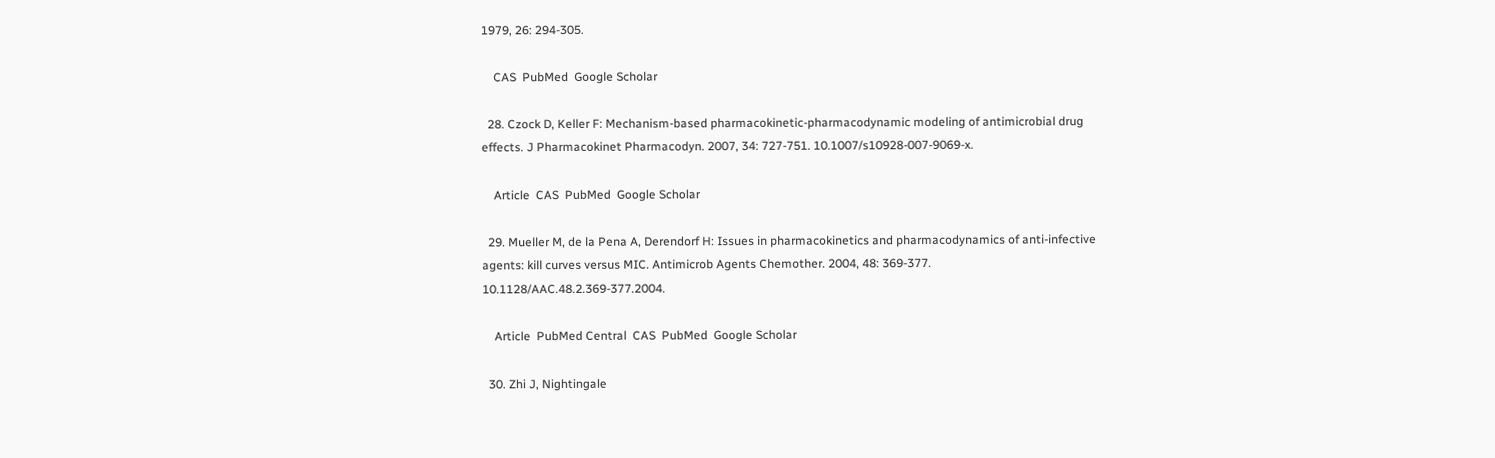1979, 26: 294-305.

    CAS  PubMed  Google Scholar

  28. Czock D, Keller F: Mechanism-based pharmacokinetic-pharmacodynamic modeling of antimicrobial drug effects. J Pharmacokinet Pharmacodyn. 2007, 34: 727-751. 10.1007/s10928-007-9069-x.

    Article  CAS  PubMed  Google Scholar

  29. Mueller M, de la Pena A, Derendorf H: Issues in pharmacokinetics and pharmacodynamics of anti-infective agents: kill curves versus MIC. Antimicrob Agents Chemother. 2004, 48: 369-377. 10.1128/AAC.48.2.369-377.2004.

    Article  PubMed Central  CAS  PubMed  Google Scholar

  30. Zhi J, Nightingale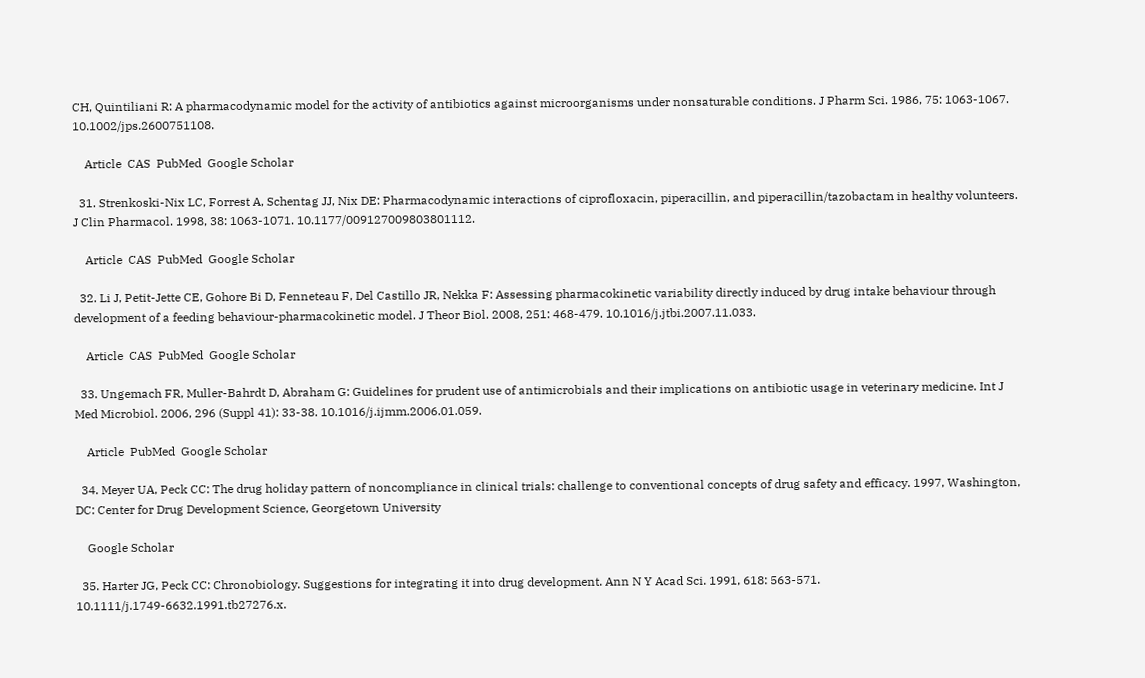CH, Quintiliani R: A pharmacodynamic model for the activity of antibiotics against microorganisms under nonsaturable conditions. J Pharm Sci. 1986, 75: 1063-1067. 10.1002/jps.2600751108.

    Article  CAS  PubMed  Google Scholar

  31. Strenkoski-Nix LC, Forrest A, Schentag JJ, Nix DE: Pharmacodynamic interactions of ciprofloxacin, piperacillin, and piperacillin/tazobactam in healthy volunteers. J Clin Pharmacol. 1998, 38: 1063-1071. 10.1177/009127009803801112.

    Article  CAS  PubMed  Google Scholar

  32. Li J, Petit-Jette CE, Gohore Bi D, Fenneteau F, Del Castillo JR, Nekka F: Assessing pharmacokinetic variability directly induced by drug intake behaviour through development of a feeding behaviour-pharmacokinetic model. J Theor Biol. 2008, 251: 468-479. 10.1016/j.jtbi.2007.11.033.

    Article  CAS  PubMed  Google Scholar

  33. Ungemach FR, Muller-Bahrdt D, Abraham G: Guidelines for prudent use of antimicrobials and their implications on antibiotic usage in veterinary medicine. Int J Med Microbiol. 2006, 296 (Suppl 41): 33-38. 10.1016/j.ijmm.2006.01.059.

    Article  PubMed  Google Scholar

  34. Meyer UA, Peck CC: The drug holiday pattern of noncompliance in clinical trials: challenge to conventional concepts of drug safety and efficacy. 1997, Washington, DC: Center for Drug Development Science, Georgetown University

    Google Scholar

  35. Harter JG, Peck CC: Chronobiology. Suggestions for integrating it into drug development. Ann N Y Acad Sci. 1991, 618: 563-571. 10.1111/j.1749-6632.1991.tb27276.x.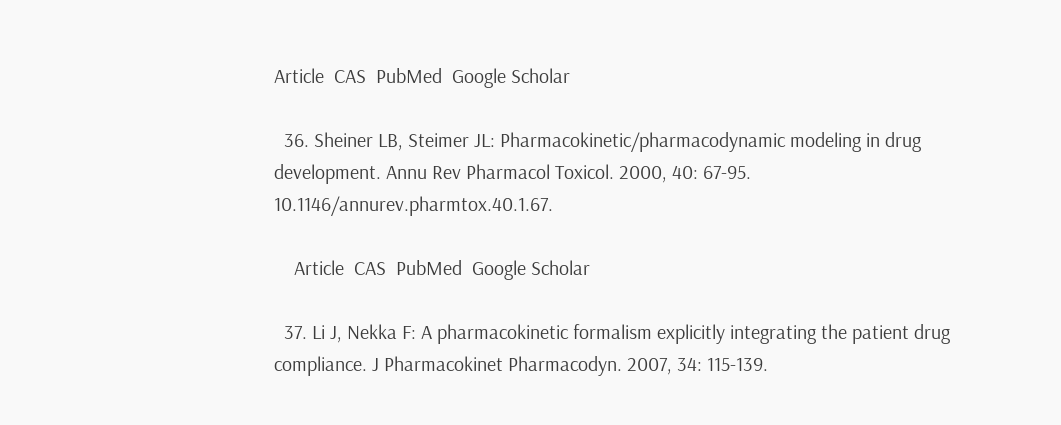Article  CAS  PubMed  Google Scholar

  36. Sheiner LB, Steimer JL: Pharmacokinetic/pharmacodynamic modeling in drug development. Annu Rev Pharmacol Toxicol. 2000, 40: 67-95. 10.1146/annurev.pharmtox.40.1.67.

    Article  CAS  PubMed  Google Scholar

  37. Li J, Nekka F: A pharmacokinetic formalism explicitly integrating the patient drug compliance. J Pharmacokinet Pharmacodyn. 2007, 34: 115-139.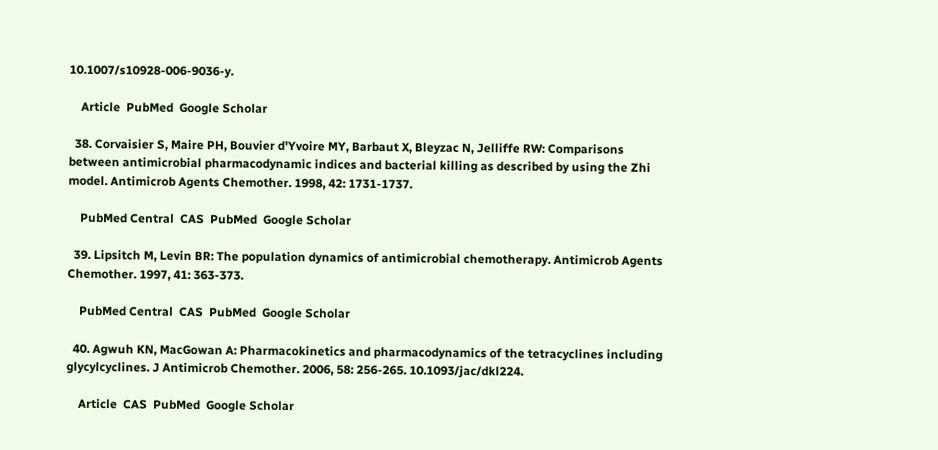10.1007/s10928-006-9036-y.

    Article  PubMed  Google Scholar

  38. Corvaisier S, Maire PH, Bouvier d'Yvoire MY, Barbaut X, Bleyzac N, Jelliffe RW: Comparisons between antimicrobial pharmacodynamic indices and bacterial killing as described by using the Zhi model. Antimicrob Agents Chemother. 1998, 42: 1731-1737.

    PubMed Central  CAS  PubMed  Google Scholar

  39. Lipsitch M, Levin BR: The population dynamics of antimicrobial chemotherapy. Antimicrob Agents Chemother. 1997, 41: 363-373.

    PubMed Central  CAS  PubMed  Google Scholar

  40. Agwuh KN, MacGowan A: Pharmacokinetics and pharmacodynamics of the tetracyclines including glycylcyclines. J Antimicrob Chemother. 2006, 58: 256-265. 10.1093/jac/dkl224.

    Article  CAS  PubMed  Google Scholar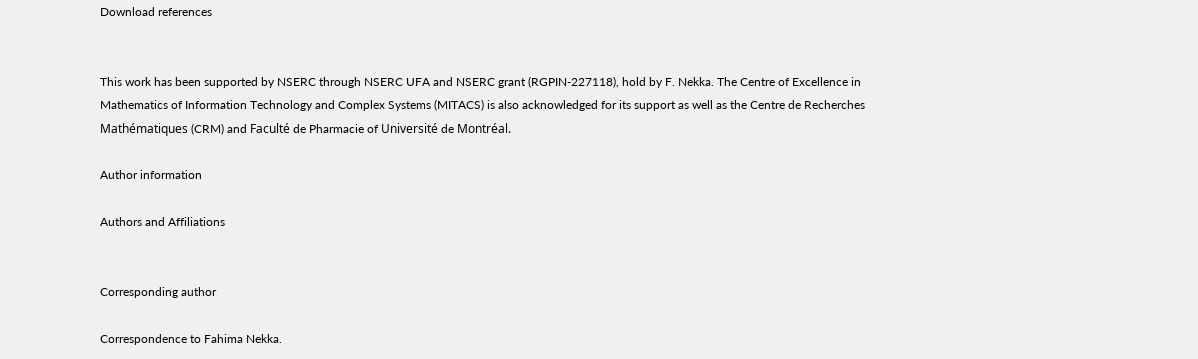Download references


This work has been supported by NSERC through NSERC UFA and NSERC grant (RGPIN-227118), hold by F. Nekka. The Centre of Excellence in Mathematics of Information Technology and Complex Systems (MITACS) is also acknowledged for its support as well as the Centre de Recherches Mathématiques (CRM) and Faculté de Pharmacie of Université de Montréal.

Author information

Authors and Affiliations


Corresponding author

Correspondence to Fahima Nekka.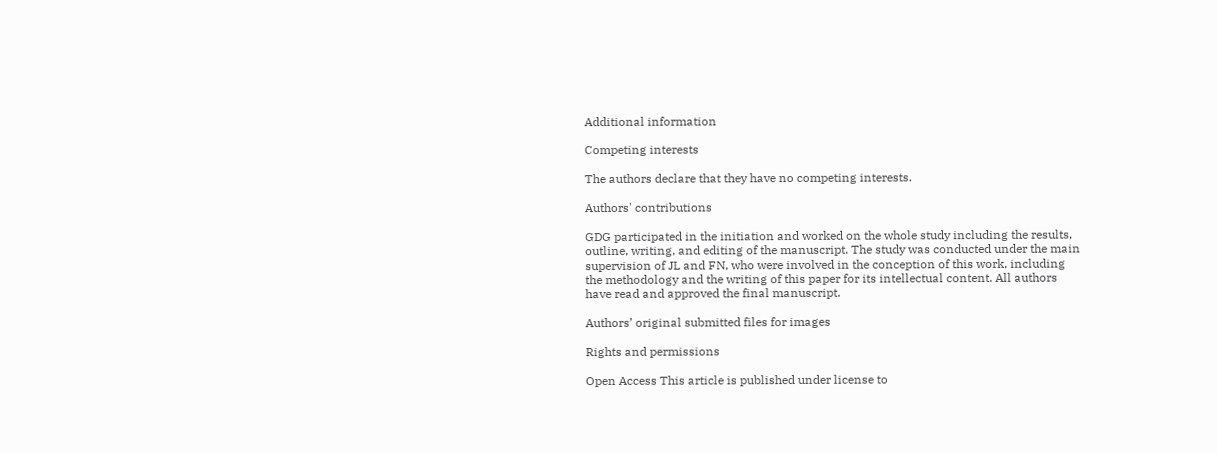Additional information

Competing interests

The authors declare that they have no competing interests.

Authors' contributions

GDG participated in the initiation and worked on the whole study including the results, outline, writing, and editing of the manuscript. The study was conducted under the main supervision of JL and FN, who were involved in the conception of this work, including the methodology and the writing of this paper for its intellectual content. All authors have read and approved the final manuscript.

Authors’ original submitted files for images

Rights and permissions

Open Access This article is published under license to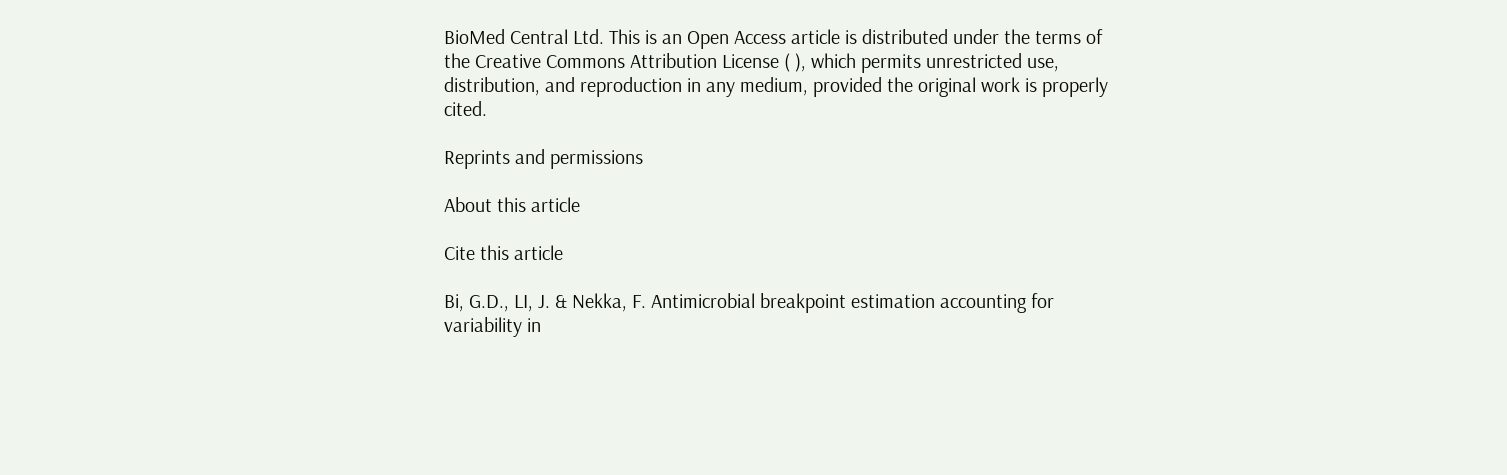BioMed Central Ltd. This is an Open Access article is distributed under the terms of the Creative Commons Attribution License ( ), which permits unrestricted use, distribution, and reproduction in any medium, provided the original work is properly cited.

Reprints and permissions

About this article

Cite this article

Bi, G.D., LI, J. & Nekka, F. Antimicrobial breakpoint estimation accounting for variability in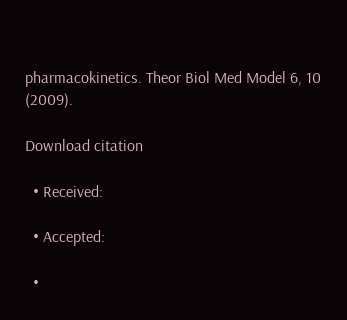pharmacokinetics. Theor Biol Med Model 6, 10 (2009).

Download citation

  • Received:

  • Accepted:

  •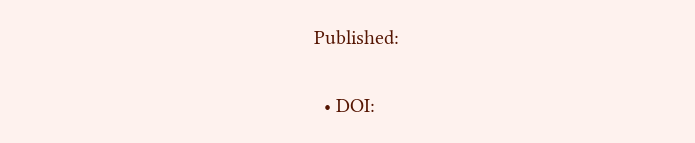Published:

  • DOI: